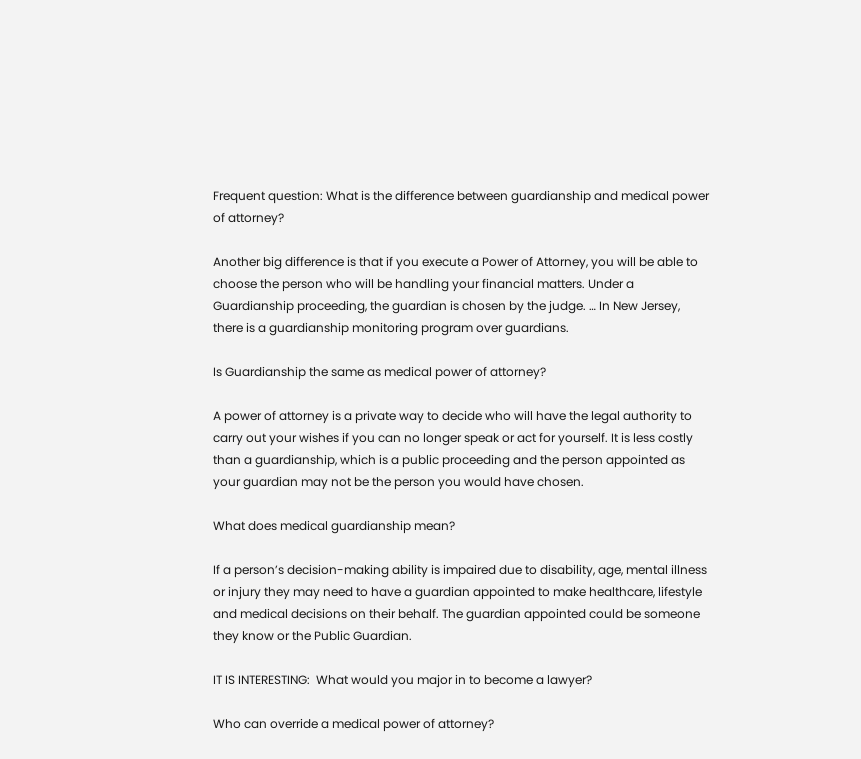Frequent question: What is the difference between guardianship and medical power of attorney?

Another big difference is that if you execute a Power of Attorney, you will be able to choose the person who will be handling your financial matters. Under a Guardianship proceeding, the guardian is chosen by the judge. … In New Jersey, there is a guardianship monitoring program over guardians.

Is Guardianship the same as medical power of attorney?

A power of attorney is a private way to decide who will have the legal authority to carry out your wishes if you can no longer speak or act for yourself. It is less costly than a guardianship, which is a public proceeding and the person appointed as your guardian may not be the person you would have chosen.

What does medical guardianship mean?

If a person’s decision-making ability is impaired due to disability, age, mental illness or injury they may need to have a guardian appointed to make healthcare, lifestyle and medical decisions on their behalf. The guardian appointed could be someone they know or the Public Guardian.

IT IS INTERESTING:  What would you major in to become a lawyer?

Who can override a medical power of attorney?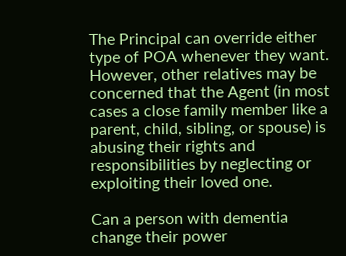The Principal can override either type of POA whenever they want. However, other relatives may be concerned that the Agent (in most cases a close family member like a parent, child, sibling, or spouse) is abusing their rights and responsibilities by neglecting or exploiting their loved one.

Can a person with dementia change their power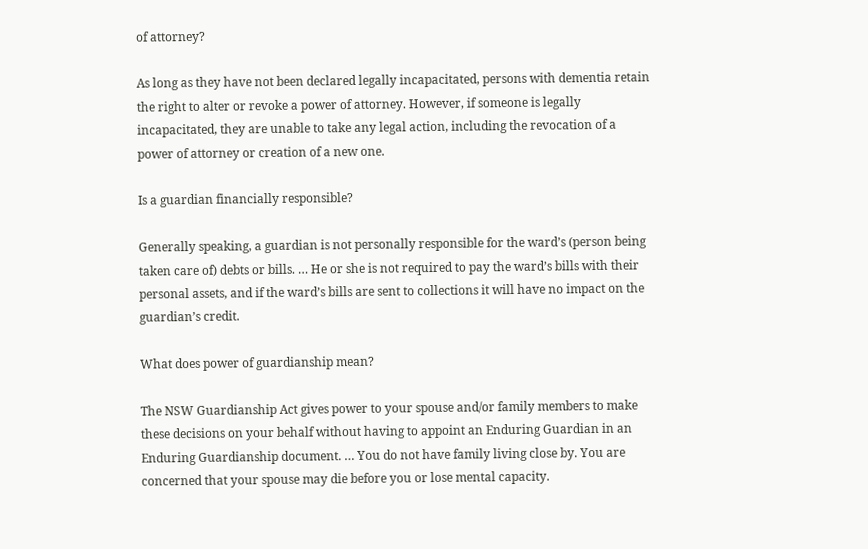of attorney?

As long as they have not been declared legally incapacitated, persons with dementia retain the right to alter or revoke a power of attorney. However, if someone is legally incapacitated, they are unable to take any legal action, including the revocation of a power of attorney or creation of a new one.

Is a guardian financially responsible?

Generally speaking, a guardian is not personally responsible for the ward’s (person being taken care of) debts or bills. … He or she is not required to pay the ward’s bills with their personal assets, and if the ward’s bills are sent to collections it will have no impact on the guardian’s credit.

What does power of guardianship mean?

The NSW Guardianship Act gives power to your spouse and/or family members to make these decisions on your behalf without having to appoint an Enduring Guardian in an Enduring Guardianship document. … You do not have family living close by. You are concerned that your spouse may die before you or lose mental capacity.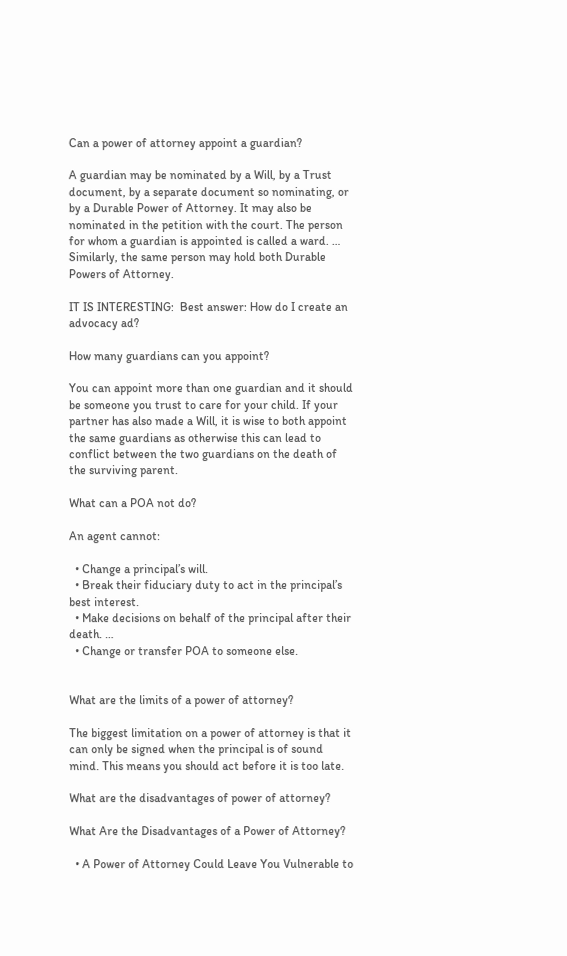Can a power of attorney appoint a guardian?

A guardian may be nominated by a Will, by a Trust document, by a separate document so nominating, or by a Durable Power of Attorney. It may also be nominated in the petition with the court. The person for whom a guardian is appointed is called a ward. … Similarly, the same person may hold both Durable Powers of Attorney.

IT IS INTERESTING:  Best answer: How do I create an advocacy ad?

How many guardians can you appoint?

You can appoint more than one guardian and it should be someone you trust to care for your child. If your partner has also made a Will, it is wise to both appoint the same guardians as otherwise this can lead to conflict between the two guardians on the death of the surviving parent.

What can a POA not do?

An agent cannot:

  • Change a principal’s will.
  • Break their fiduciary duty to act in the principal’s best interest.
  • Make decisions on behalf of the principal after their death. …
  • Change or transfer POA to someone else.


What are the limits of a power of attorney?

The biggest limitation on a power of attorney is that it can only be signed when the principal is of sound mind. This means you should act before it is too late.

What are the disadvantages of power of attorney?

What Are the Disadvantages of a Power of Attorney?

  • A Power of Attorney Could Leave You Vulnerable to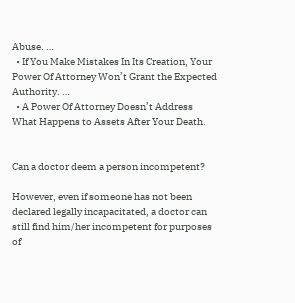Abuse. …
  • If You Make Mistakes In Its Creation, Your Power Of Attorney Won’t Grant the Expected Authority. …
  • A Power Of Attorney Doesn’t Address What Happens to Assets After Your Death.


Can a doctor deem a person incompetent?

However, even if someone has not been declared legally incapacitated, a doctor can still find him/her incompetent for purposes of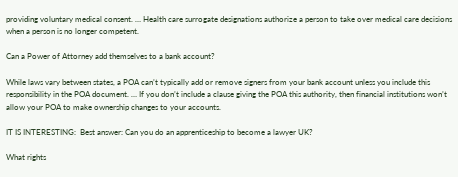providing voluntary medical consent. … Health care surrogate designations authorize a person to take over medical care decisions when a person is no longer competent.

Can a Power of Attorney add themselves to a bank account?

While laws vary between states, a POA can’t typically add or remove signers from your bank account unless you include this responsibility in the POA document. … If you don’t include a clause giving the POA this authority, then financial institutions won’t allow your POA to make ownership changes to your accounts.

IT IS INTERESTING:  Best answer: Can you do an apprenticeship to become a lawyer UK?

What rights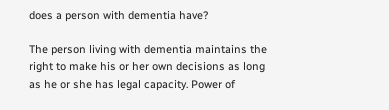does a person with dementia have?

The person living with dementia maintains the right to make his or her own decisions as long as he or she has legal capacity. Power of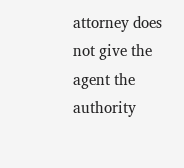attorney does not give the agent the authority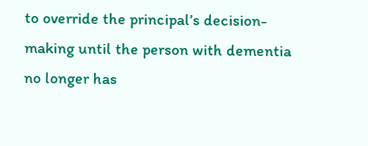to override the principal’s decision-making until the person with dementia no longer has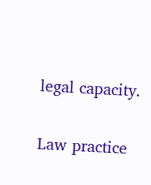legal capacity.

Law practice